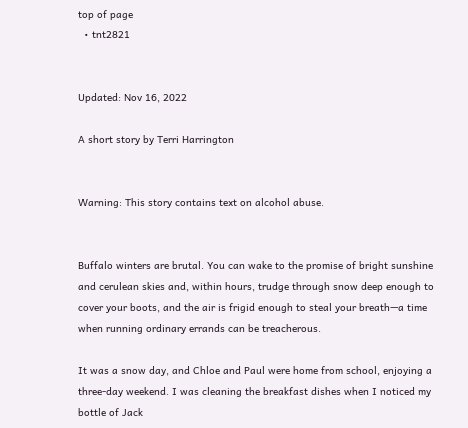top of page
  • tnt2821


Updated: Nov 16, 2022

A short story by Terri Harrington


Warning: This story contains text on alcohol abuse.


Buffalo winters are brutal. You can wake to the promise of bright sunshine and cerulean skies and, within hours, trudge through snow deep enough to cover your boots, and the air is frigid enough to steal your breath—a time when running ordinary errands can be treacherous.

It was a snow day, and Chloe and Paul were home from school, enjoying a three-day weekend. I was cleaning the breakfast dishes when I noticed my bottle of Jack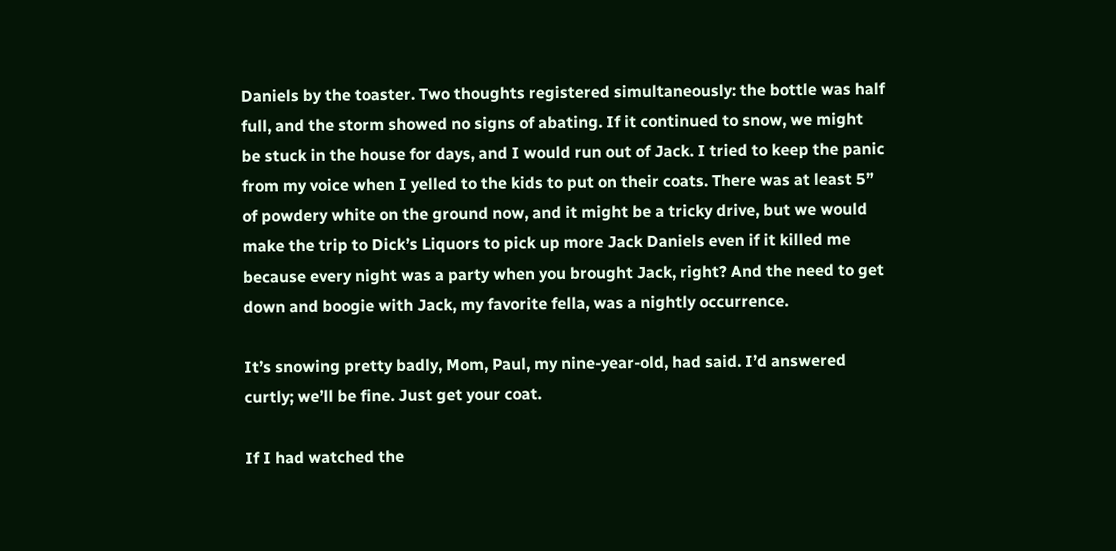Daniels by the toaster. Two thoughts registered simultaneously: the bottle was half full, and the storm showed no signs of abating. If it continued to snow, we might be stuck in the house for days, and I would run out of Jack. I tried to keep the panic from my voice when I yelled to the kids to put on their coats. There was at least 5” of powdery white on the ground now, and it might be a tricky drive, but we would make the trip to Dick’s Liquors to pick up more Jack Daniels even if it killed me because every night was a party when you brought Jack, right? And the need to get down and boogie with Jack, my favorite fella, was a nightly occurrence.

It’s snowing pretty badly, Mom, Paul, my nine-year-old, had said. I’d answered curtly; we’ll be fine. Just get your coat.

If I had watched the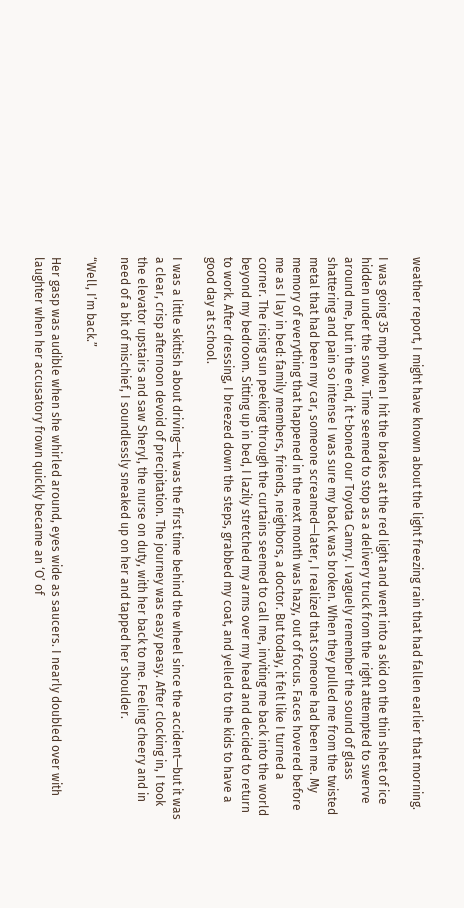weather report, I might have known about the light freezing rain that had fallen earlier that morning.

I was going 35 mph when I hit the brakes at the red light and went into a skid on the thin sheet of ice hidden under the snow. Time seemed to stop as a delivery truck from the right attempted to swerve around me, but in the end, it t-boned our Toyota Camry. I vaguely remember the sound of glass shattering and pain so intense I was sure my back was broken. When they pulled me from the twisted metal that had been my car, someone screamed—later, I realized that someone had been me. My memory of everything that happened in the next month was hazy, out of focus. Faces hovered before me as I lay in bed: family members, friends, neighbors, a doctor. But today, it felt like I turned a corner. The rising sun peeking through the curtains seemed to call me, inviting me back into the world beyond my bedroom. Sitting up in bed, I lazily stretched my arms over my head and decided to return to work. After dressing, I breezed down the steps, grabbed my coat, and yelled to the kids to have a good day at school.

I was a little skittish about driving—it was the first time behind the wheel since the accident—but it was a clear, crisp afternoon devoid of precipitation. The journey was easy peasy. After clocking in, I took the elevator upstairs and saw Sheryl, the nurse on duty, with her back to me. Feeling cheery and in need of a bit of mischief, I soundlessly sneaked up on her and tapped her shoulder.

“Well, I’m back.”

Her gasp was audible when she whirled around, eyes wide as saucers. I nearly doubled over with laughter when her accusatory frown quickly became an ‘O’ of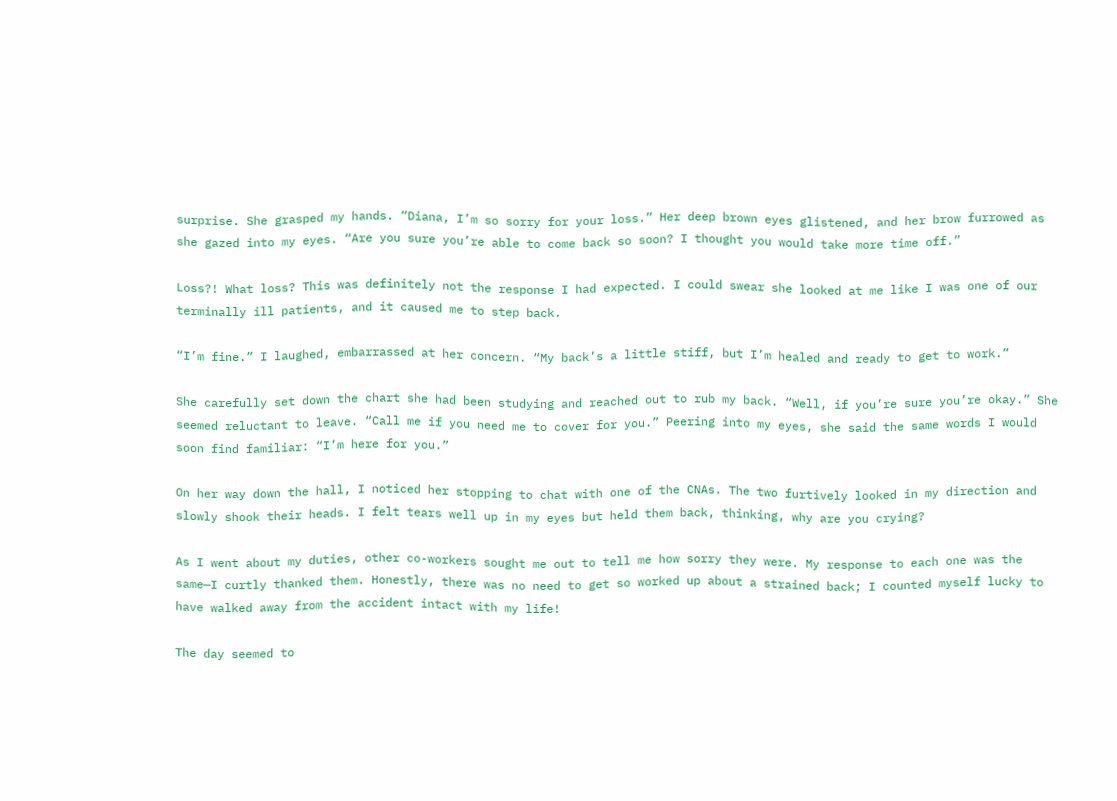surprise. She grasped my hands. “Diana, I’m so sorry for your loss.” Her deep brown eyes glistened, and her brow furrowed as she gazed into my eyes. “Are you sure you’re able to come back so soon? I thought you would take more time off.”

Loss?! What loss? This was definitely not the response I had expected. I could swear she looked at me like I was one of our terminally ill patients, and it caused me to step back.

“I’m fine.” I laughed, embarrassed at her concern. “My back’s a little stiff, but I’m healed and ready to get to work.”

She carefully set down the chart she had been studying and reached out to rub my back. “Well, if you’re sure you’re okay.” She seemed reluctant to leave. “Call me if you need me to cover for you.” Peering into my eyes, she said the same words I would soon find familiar: “I’m here for you.”

On her way down the hall, I noticed her stopping to chat with one of the CNAs. The two furtively looked in my direction and slowly shook their heads. I felt tears well up in my eyes but held them back, thinking, why are you crying?

As I went about my duties, other co-workers sought me out to tell me how sorry they were. My response to each one was the same—I curtly thanked them. Honestly, there was no need to get so worked up about a strained back; I counted myself lucky to have walked away from the accident intact with my life!

The day seemed to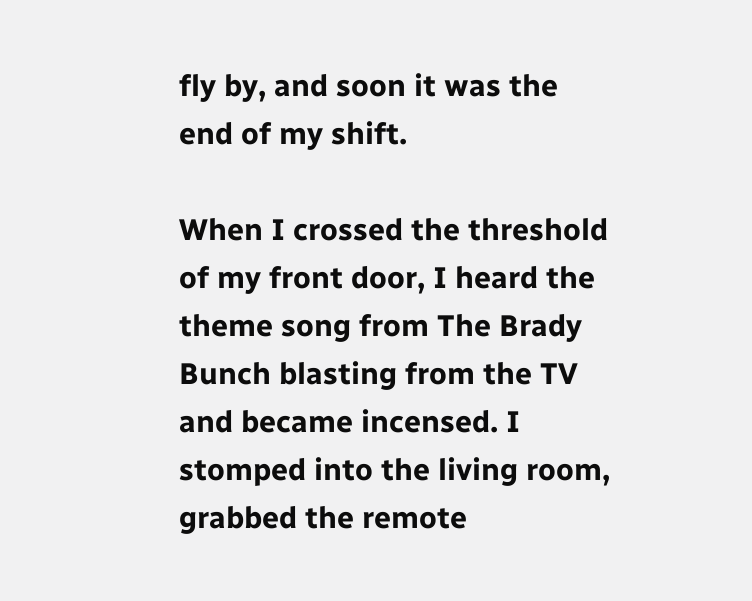fly by, and soon it was the end of my shift.

When I crossed the threshold of my front door, I heard the theme song from The Brady Bunch blasting from the TV and became incensed. I stomped into the living room, grabbed the remote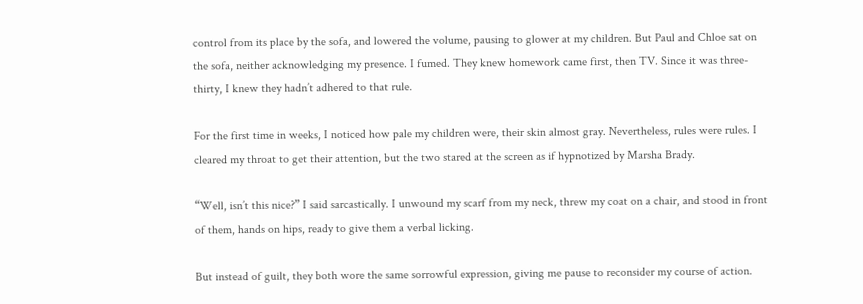control from its place by the sofa, and lowered the volume, pausing to glower at my children. But Paul and Chloe sat on the sofa, neither acknowledging my presence. I fumed. They knew homework came first, then TV. Since it was three-thirty, I knew they hadn’t adhered to that rule.

For the first time in weeks, I noticed how pale my children were, their skin almost gray. Nevertheless, rules were rules. I cleared my throat to get their attention, but the two stared at the screen as if hypnotized by Marsha Brady.

“Well, isn’t this nice?” I said sarcastically. I unwound my scarf from my neck, threw my coat on a chair, and stood in front of them, hands on hips, ready to give them a verbal licking.

But instead of guilt, they both wore the same sorrowful expression, giving me pause to reconsider my course of action.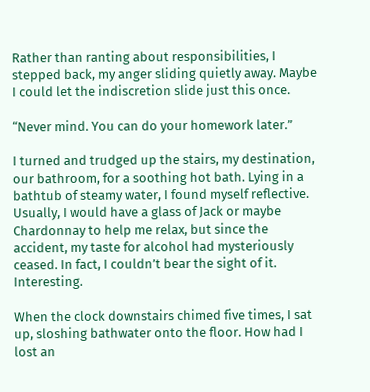Rather than ranting about responsibilities, I stepped back, my anger sliding quietly away. Maybe I could let the indiscretion slide just this once.

“Never mind. You can do your homework later.”

I turned and trudged up the stairs, my destination, our bathroom, for a soothing hot bath. Lying in a bathtub of steamy water, I found myself reflective. Usually, I would have a glass of Jack or maybe Chardonnay to help me relax, but since the accident, my taste for alcohol had mysteriously ceased. In fact, I couldn’t bear the sight of it. Interesting.

When the clock downstairs chimed five times, I sat up, sloshing bathwater onto the floor. How had I lost an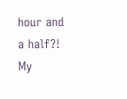hour and a half?! My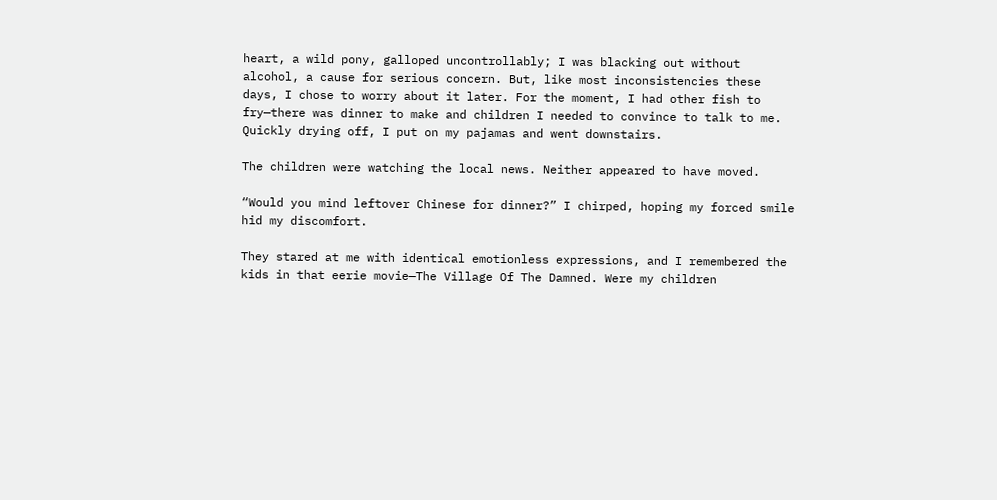heart, a wild pony, galloped uncontrollably; I was blacking out without alcohol, a cause for serious concern. But, like most inconsistencies these days, I chose to worry about it later. For the moment, I had other fish to fry—there was dinner to make and children I needed to convince to talk to me. Quickly drying off, I put on my pajamas and went downstairs.

The children were watching the local news. Neither appeared to have moved.

“Would you mind leftover Chinese for dinner?” I chirped, hoping my forced smile hid my discomfort.

They stared at me with identical emotionless expressions, and I remembered the kids in that eerie movie—The Village Of The Damned. Were my children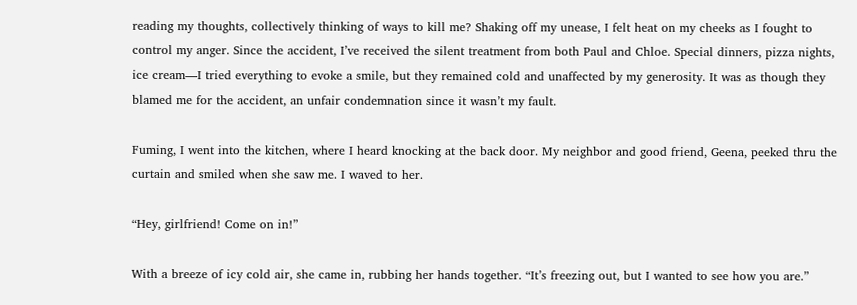reading my thoughts, collectively thinking of ways to kill me? Shaking off my unease, I felt heat on my cheeks as I fought to control my anger. Since the accident, I’ve received the silent treatment from both Paul and Chloe. Special dinners, pizza nights, ice cream—I tried everything to evoke a smile, but they remained cold and unaffected by my generosity. It was as though they blamed me for the accident, an unfair condemnation since it wasn’t my fault.

Fuming, I went into the kitchen, where I heard knocking at the back door. My neighbor and good friend, Geena, peeked thru the curtain and smiled when she saw me. I waved to her.

“Hey, girlfriend! Come on in!”

With a breeze of icy cold air, she came in, rubbing her hands together. “It’s freezing out, but I wanted to see how you are.”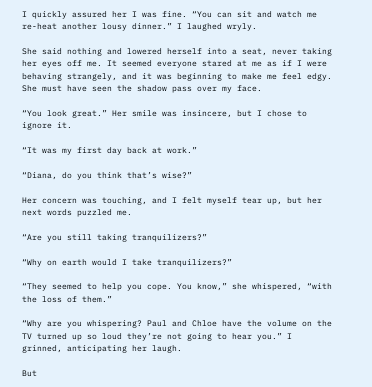I quickly assured her I was fine. “You can sit and watch me re-heat another lousy dinner.” I laughed wryly.

She said nothing and lowered herself into a seat, never taking her eyes off me. It seemed everyone stared at me as if I were behaving strangely, and it was beginning to make me feel edgy. She must have seen the shadow pass over my face.

“You look great.” Her smile was insincere, but I chose to ignore it.

“It was my first day back at work.”

“Diana, do you think that’s wise?”

Her concern was touching, and I felt myself tear up, but her next words puzzled me.

“Are you still taking tranquilizers?”

“Why on earth would I take tranquilizers?”

“They seemed to help you cope. You know,” she whispered, “with the loss of them.”

“Why are you whispering? Paul and Chloe have the volume on the TV turned up so loud they’re not going to hear you.” I grinned, anticipating her laugh.

But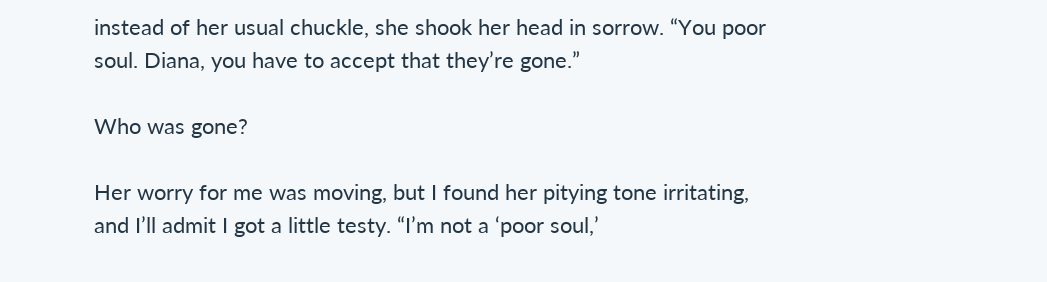instead of her usual chuckle, she shook her head in sorrow. “You poor soul. Diana, you have to accept that they’re gone.”

Who was gone?

Her worry for me was moving, but I found her pitying tone irritating, and I’ll admit I got a little testy. “I’m not a ‘poor soul,’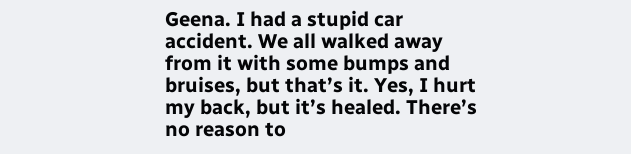Geena. I had a stupid car accident. We all walked away from it with some bumps and bruises, but that’s it. Yes, I hurt my back, but it’s healed. There’s no reason to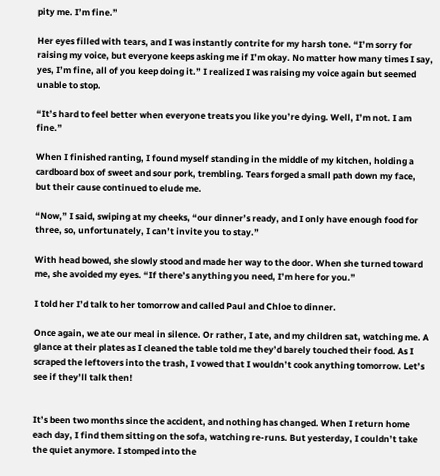pity me. I’m fine.”

Her eyes filled with tears, and I was instantly contrite for my harsh tone. “I’m sorry for raising my voice, but everyone keeps asking me if I’m okay. No matter how many times I say, yes, I’m fine, all of you keep doing it.” I realized I was raising my voice again but seemed unable to stop.

“It’s hard to feel better when everyone treats you like you’re dying. Well, I’m not. I am fine.”

When I finished ranting, I found myself standing in the middle of my kitchen, holding a cardboard box of sweet and sour pork, trembling. Tears forged a small path down my face, but their cause continued to elude me.

“Now,” I said, swiping at my cheeks, “our dinner’s ready, and I only have enough food for three, so, unfortunately, I can’t invite you to stay.”

With head bowed, she slowly stood and made her way to the door. When she turned toward me, she avoided my eyes. “If there’s anything you need, I’m here for you.”

I told her I’d talk to her tomorrow and called Paul and Chloe to dinner.

Once again, we ate our meal in silence. Or rather, I ate, and my children sat, watching me. A glance at their plates as I cleaned the table told me they’d barely touched their food. As I scraped the leftovers into the trash, I vowed that I wouldn’t cook anything tomorrow. Let’s see if they’ll talk then!


It’s been two months since the accident, and nothing has changed. When I return home each day, I find them sitting on the sofa, watching re-runs. But yesterday, I couldn’t take the quiet anymore. I stomped into the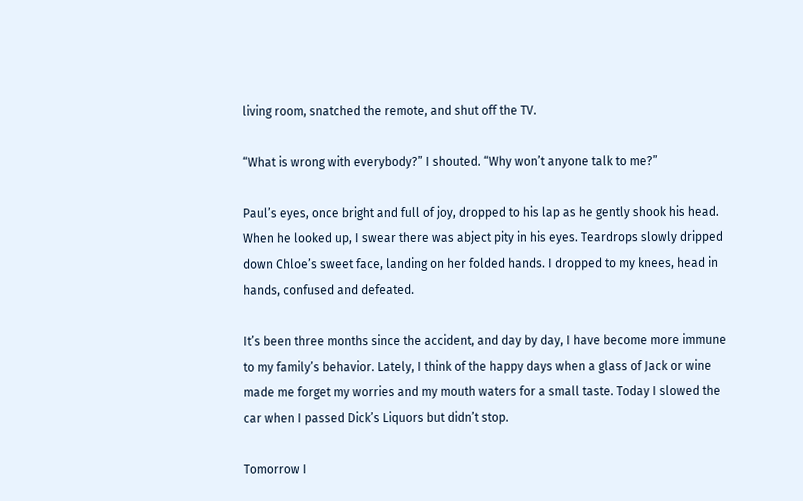living room, snatched the remote, and shut off the TV.

“What is wrong with everybody?” I shouted. “Why won’t anyone talk to me?”

Paul’s eyes, once bright and full of joy, dropped to his lap as he gently shook his head. When he looked up, I swear there was abject pity in his eyes. Teardrops slowly dripped down Chloe’s sweet face, landing on her folded hands. I dropped to my knees, head in hands, confused and defeated.

It’s been three months since the accident, and day by day, I have become more immune to my family’s behavior. Lately, I think of the happy days when a glass of Jack or wine made me forget my worries and my mouth waters for a small taste. Today I slowed the car when I passed Dick’s Liquors but didn’t stop.

Tomorrow I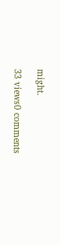might.

33 views0 comments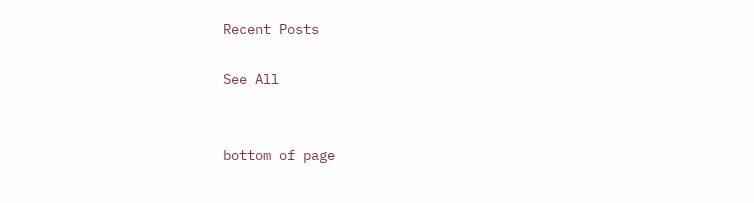Recent Posts

See All


bottom of page